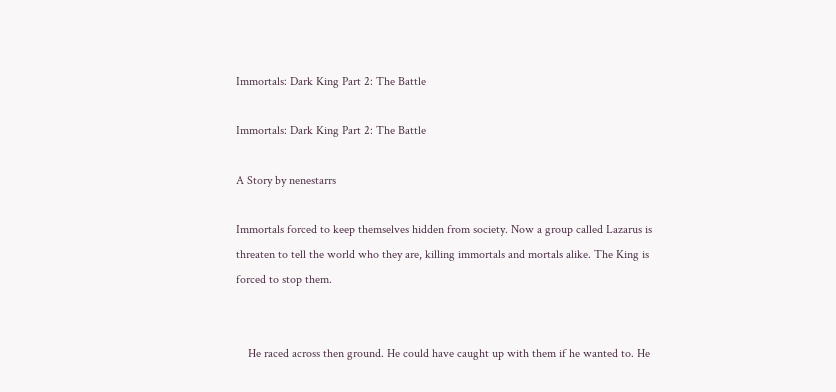Immortals: Dark King Part 2: The Battle

Immortals: Dark King Part 2: The Battle

A Story by nenestarrs

Immortals forced to keep themselves hidden from society. Now a group called Lazarus is threaten to tell the world who they are, killing immortals and mortals alike. The King is forced to stop them.


    He raced across then ground. He could have caught up with them if he wanted to. He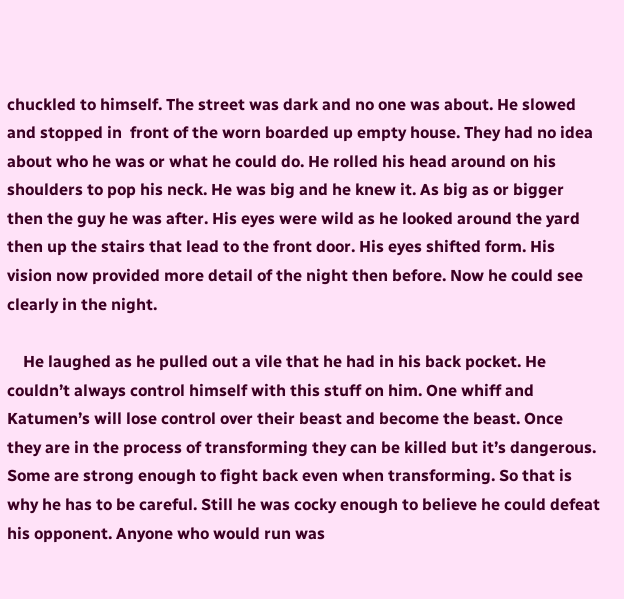chuckled to himself. The street was dark and no one was about. He slowed and stopped in  front of the worn boarded up empty house. They had no idea about who he was or what he could do. He rolled his head around on his shoulders to pop his neck. He was big and he knew it. As big as or bigger then the guy he was after. His eyes were wild as he looked around the yard then up the stairs that lead to the front door. His eyes shifted form. His vision now provided more detail of the night then before. Now he could see clearly in the night.

    He laughed as he pulled out a vile that he had in his back pocket. He couldn’t always control himself with this stuff on him. One whiff and Katumen’s will lose control over their beast and become the beast. Once they are in the process of transforming they can be killed but it’s dangerous. Some are strong enough to fight back even when transforming. So that is why he has to be careful. Still he was cocky enough to believe he could defeat his opponent. Anyone who would run was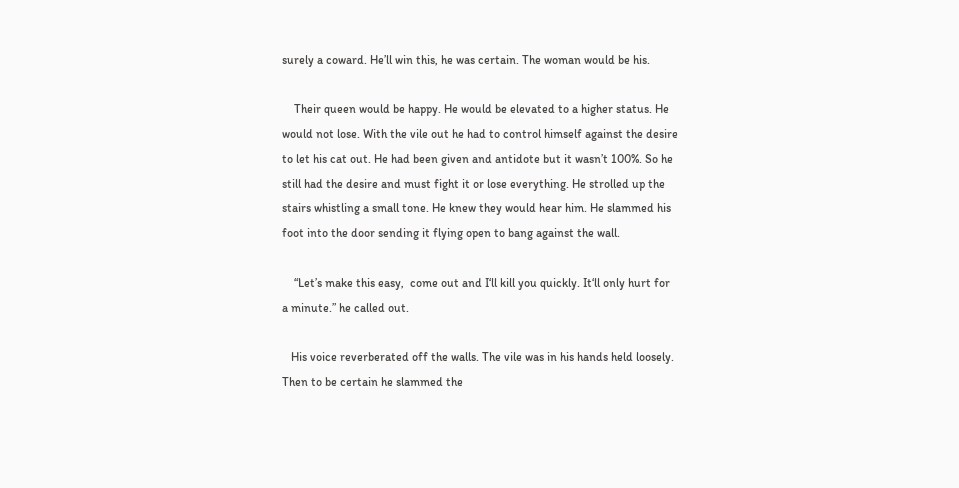surely a coward. He’ll win this, he was certain. The woman would be his.

    Their queen would be happy. He would be elevated to a higher status. He would not lose. With the vile out he had to control himself against the desire to let his cat out. He had been given and antidote but it wasn’t 100%. So he still had the desire and must fight it or lose everything. He strolled up the stairs whistling a small tone. He knew they would hear him. He slammed his foot into the door sending it flying open to bang against the wall.

    “Let’s make this easy,  come out and I‘ll kill you quickly. It‘ll only hurt for a minute.” he called out.

   His voice reverberated off the walls. The vile was in his hands held loosely.  Then to be certain he slammed the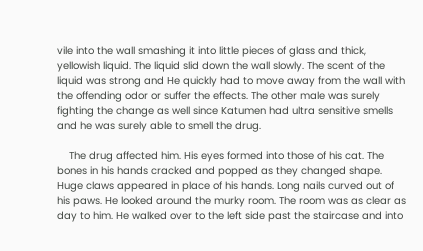vile into the wall smashing it into little pieces of glass and thick, yellowish liquid. The liquid slid down the wall slowly. The scent of the liquid was strong and He quickly had to move away from the wall with the offending odor or suffer the effects. The other male was surely fighting the change as well since Katumen had ultra sensitive smells and he was surely able to smell the drug.

    The drug affected him. His eyes formed into those of his cat. The bones in his hands cracked and popped as they changed shape. Huge claws appeared in place of his hands. Long nails curved out of his paws. He looked around the murky room. The room was as clear as day to him. He walked over to the left side past the staircase and into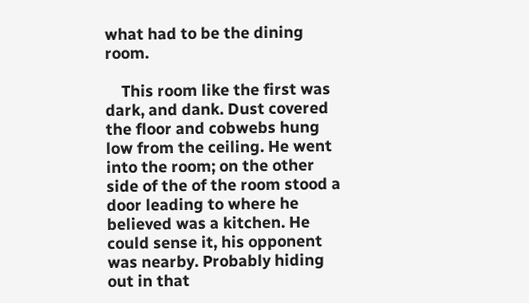what had to be the dining room.

    This room like the first was dark, and dank. Dust covered the floor and cobwebs hung low from the ceiling. He went into the room; on the other side of the of the room stood a door leading to where he believed was a kitchen. He could sense it, his opponent was nearby. Probably hiding out in that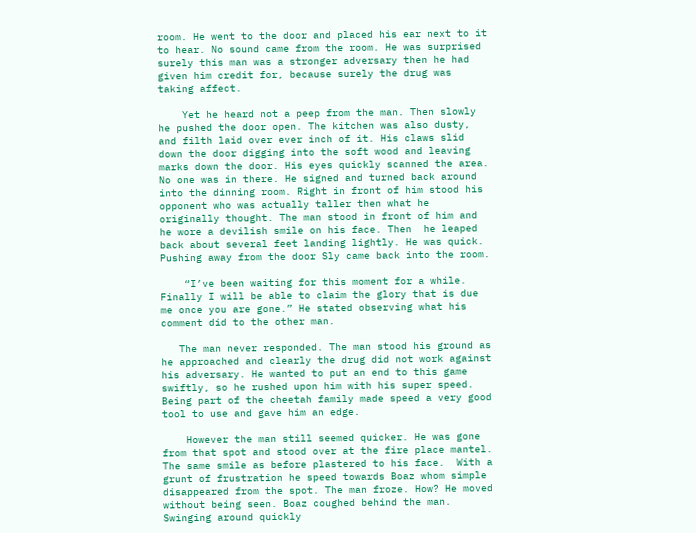room. He went to the door and placed his ear next to it to hear. No sound came from the room. He was surprised surely this man was a stronger adversary then he had given him credit for, because surely the drug was taking affect.

    Yet he heard not a peep from the man. Then slowly he pushed the door open. The kitchen was also dusty, and filth laid over ever inch of it. His claws slid down the door digging into the soft wood and leaving marks down the door. His eyes quickly scanned the area. No one was in there. He signed and turned back around into the dinning room. Right in front of him stood his opponent who was actually taller then what he originally thought. The man stood in front of him and he wore a devilish smile on his face. Then  he leaped back about several feet landing lightly. He was quick. Pushing away from the door Sly came back into the room.

    “I’ve been waiting for this moment for a while. Finally I will be able to claim the glory that is due me once you are gone.” He stated observing what his comment did to the other man.

   The man never responded. The man stood his ground as he approached and clearly the drug did not work against his adversary. He wanted to put an end to this game swiftly, so he rushed upon him with his super speed. Being part of the cheetah family made speed a very good tool to use and gave him an edge.

    However the man still seemed quicker. He was gone from that spot and stood over at the fire place mantel. The same smile as before plastered to his face.  With a grunt of frustration he speed towards Boaz whom simple disappeared from the spot. The man froze. How? He moved without being seen. Boaz coughed behind the man. Swinging around quickly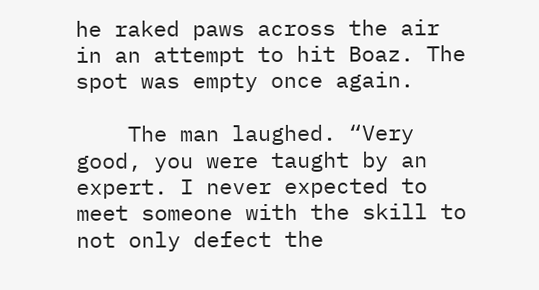he raked paws across the air in an attempt to hit Boaz. The spot was empty once again.

    The man laughed. “Very good, you were taught by an expert. I never expected to meet someone with the skill to not only defect the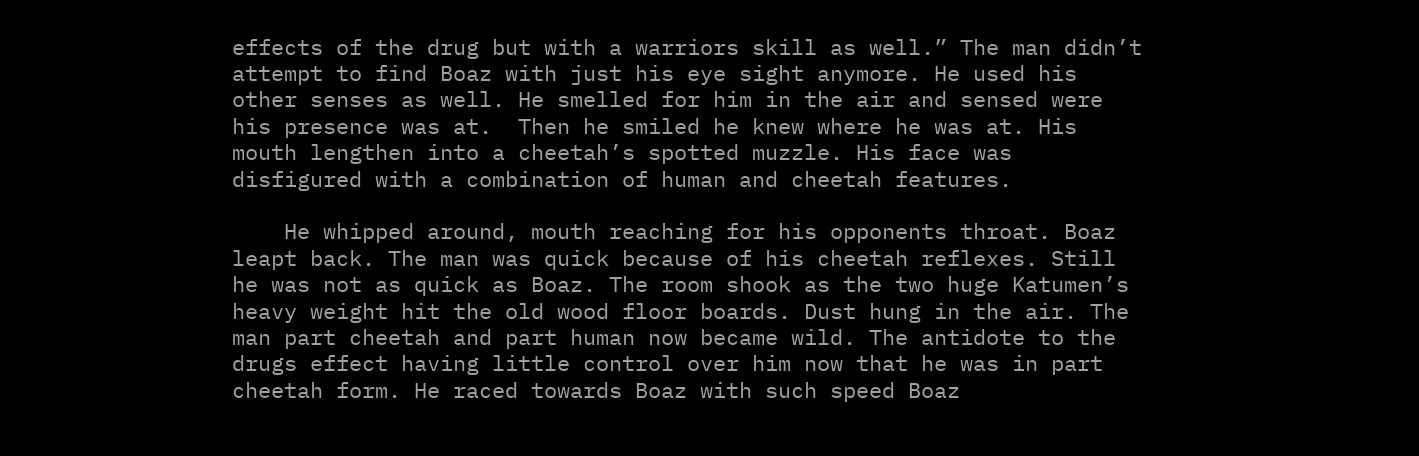effects of the drug but with a warriors skill as well.” The man didn’t attempt to find Boaz with just his eye sight anymore. He used his other senses as well. He smelled for him in the air and sensed were his presence was at.  Then he smiled he knew where he was at. His mouth lengthen into a cheetah’s spotted muzzle. His face was disfigured with a combination of human and cheetah features.

    He whipped around, mouth reaching for his opponents throat. Boaz leapt back. The man was quick because of his cheetah reflexes. Still he was not as quick as Boaz. The room shook as the two huge Katumen’s heavy weight hit the old wood floor boards. Dust hung in the air. The man part cheetah and part human now became wild. The antidote to the drugs effect having little control over him now that he was in part cheetah form. He raced towards Boaz with such speed Boaz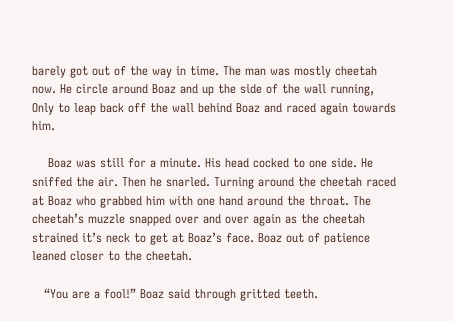barely got out of the way in time. The man was mostly cheetah now. He circle around Boaz and up the side of the wall running, Only to leap back off the wall behind Boaz and raced again towards him.

    Boaz was still for a minute. His head cocked to one side. He sniffed the air. Then he snarled. Turning around the cheetah raced at Boaz who grabbed him with one hand around the throat. The cheetah’s muzzle snapped over and over again as the cheetah strained it’s neck to get at Boaz’s face. Boaz out of patience leaned closer to the cheetah.

   “You are a fool!” Boaz said through gritted teeth.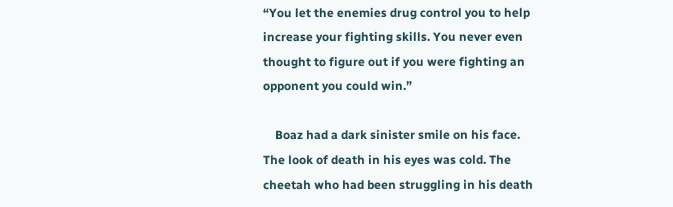“You let the enemies drug control you to help increase your fighting skills. You never even thought to figure out if you were fighting an opponent you could win.”

    Boaz had a dark sinister smile on his face. The look of death in his eyes was cold. The cheetah who had been struggling in his death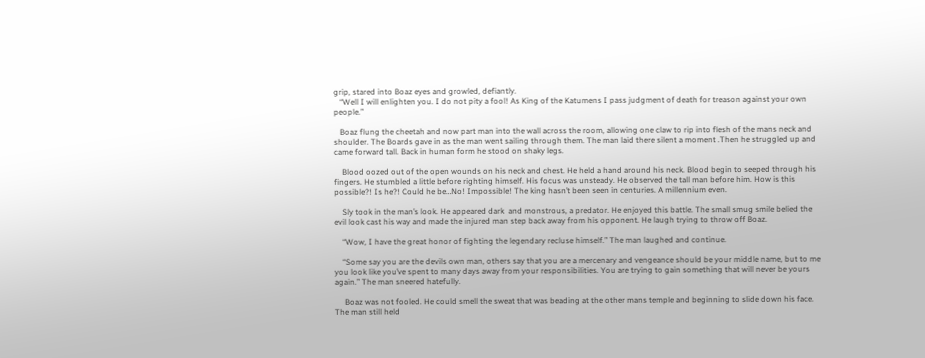grip, stared into Boaz eyes and growled, defiantly.
   “Well I will enlighten you. I do not pity a fool! As King of the Katumens I pass judgment of death for treason against your own people.”

   Boaz flung the cheetah and now part man into the wall across the room, allowing one claw to rip into flesh of the mans neck and shoulder. The Boards gave in as the man went sailing through them. The man laid there silent a moment .Then he struggled up and came forward tall. Back in human form he stood on shaky legs.

    Blood oozed out of the open wounds on his neck and chest. He held a hand around his neck. Blood begin to seeped through his fingers. He stumbled a little before righting himself. His focus was unsteady. He observed the tall man before him. How is this possible?! Is he?! Could he be…No! Impossible! The king hasn’t been seen in centuries. A millennium even.

    Sly took in the man’s look. He appeared dark  and monstrous, a predator. He enjoyed this battle. The small smug smile belied the evil look cast his way and made the injured man step back away from his opponent. He laugh trying to throw off Boaz.

    “Wow, I have the great honor of fighting the legendary recluse himself.” The man laughed and continue.

    “Some say you are the devils own man, others say that you are a mercenary and vengeance should be your middle name, but to me you look like you’ve spent to many days away from your responsibilities. You are trying to gain something that will never be yours again.” The man sneered hatefully.

     Boaz was not fooled. He could smell the sweat that was beading at the other mans temple and beginning to slide down his face. The man still held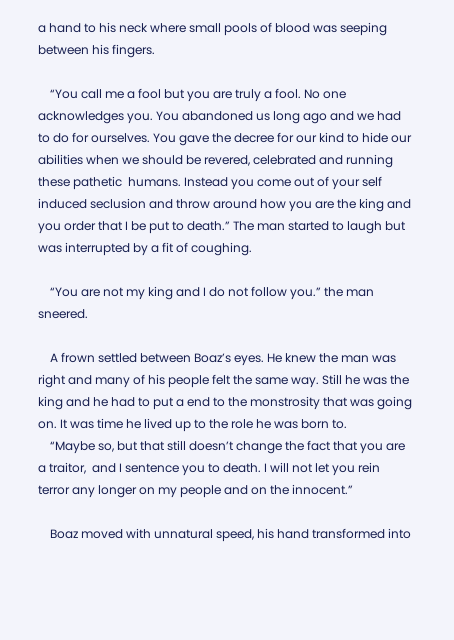a hand to his neck where small pools of blood was seeping between his fingers.

    “You call me a fool but you are truly a fool. No one acknowledges you. You abandoned us long ago and we had to do for ourselves. You gave the decree for our kind to hide our abilities when we should be revered, celebrated and running these pathetic  humans. Instead you come out of your self induced seclusion and throw around how you are the king and you order that I be put to death.” The man started to laugh but was interrupted by a fit of coughing.

    “You are not my king and I do not follow you.” the man sneered.

    A frown settled between Boaz’s eyes. He knew the man was right and many of his people felt the same way. Still he was the king and he had to put a end to the monstrosity that was going on. It was time he lived up to the role he was born to.
    “Maybe so, but that still doesn’t change the fact that you are a traitor,  and I sentence you to death. I will not let you rein terror any longer on my people and on the innocent.”

    Boaz moved with unnatural speed, his hand transformed into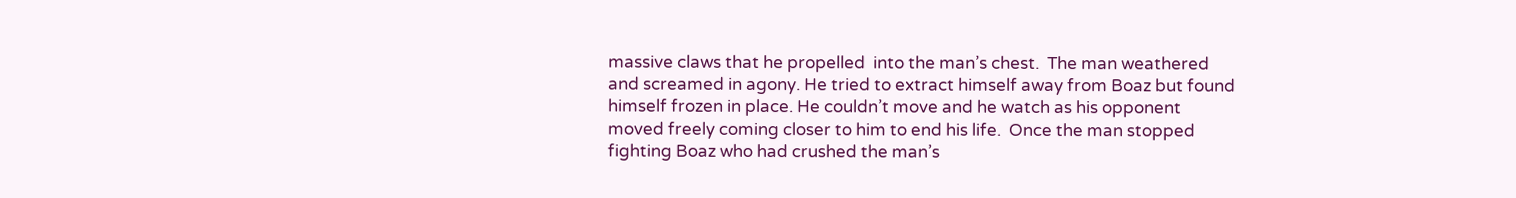massive claws that he propelled  into the man’s chest.  The man weathered and screamed in agony. He tried to extract himself away from Boaz but found himself frozen in place. He couldn’t move and he watch as his opponent moved freely coming closer to him to end his life.  Once the man stopped fighting Boaz who had crushed the man’s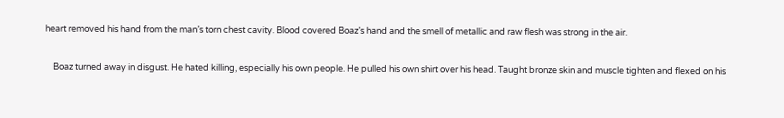heart removed his hand from the man’s torn chest cavity. Blood covered Boaz’s hand and the smell of metallic and raw flesh was strong in the air.

    Boaz turned away in disgust. He hated killing, especially his own people. He pulled his own shirt over his head. Taught bronze skin and muscle tighten and flexed on his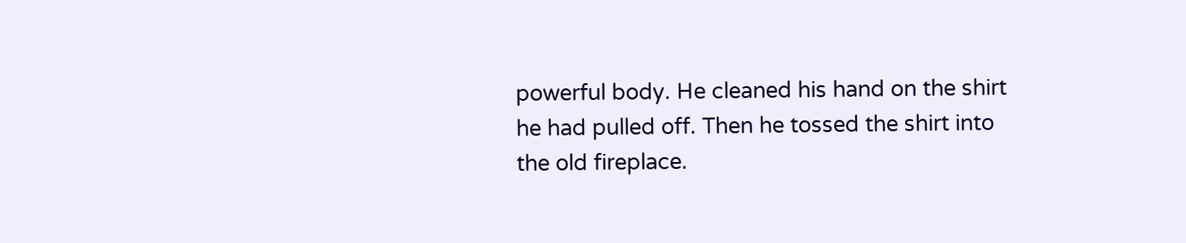powerful body. He cleaned his hand on the shirt he had pulled off. Then he tossed the shirt into the old fireplace.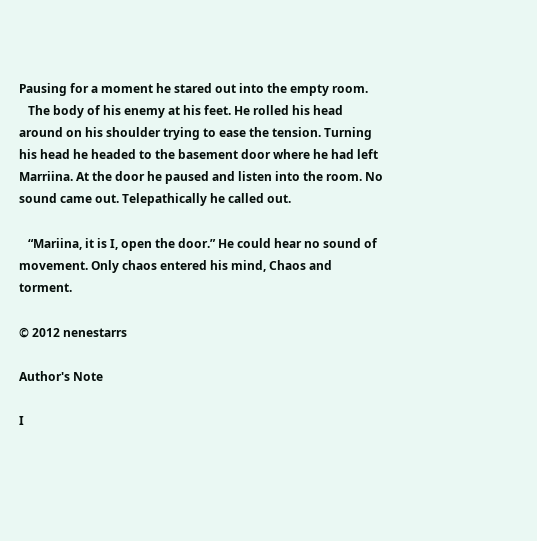Pausing for a moment he stared out into the empty room.
   The body of his enemy at his feet. He rolled his head around on his shoulder trying to ease the tension. Turning his head he headed to the basement door where he had left Marriina. At the door he paused and listen into the room. No sound came out. Telepathically he called out.

   “Mariina, it is I, open the door.” He could hear no sound of movement. Only chaos entered his mind, Chaos and torment.

© 2012 nenestarrs

Author's Note

I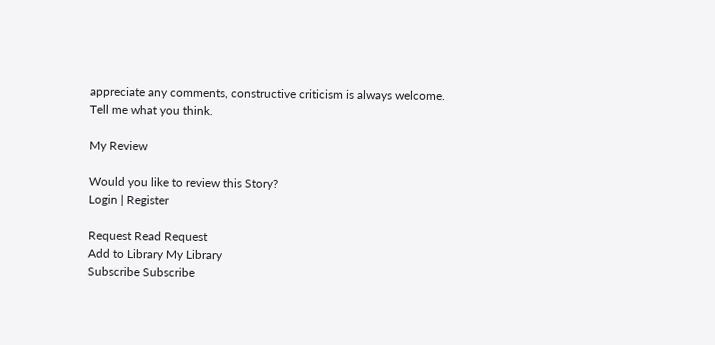appreciate any comments, constructive criticism is always welcome. Tell me what you think.

My Review

Would you like to review this Story?
Login | Register

Request Read Request
Add to Library My Library
Subscribe Subscribe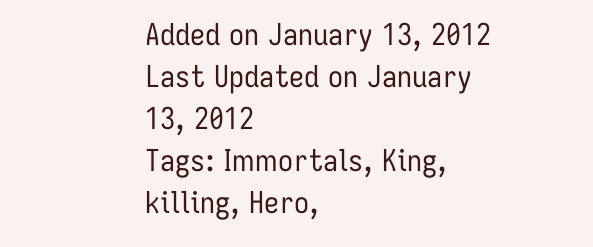Added on January 13, 2012
Last Updated on January 13, 2012
Tags: Immortals, King, killing, Hero,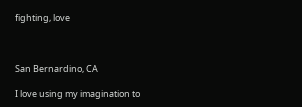fighting, love



San Bernardino, CA

I love using my imagination to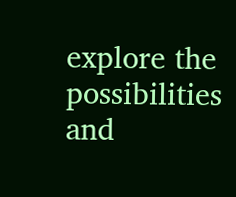explore the possibilities and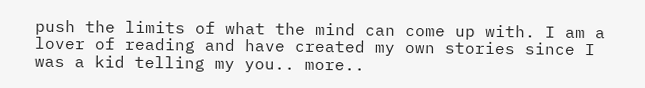push the limits of what the mind can come up with. I am a lover of reading and have created my own stories since I was a kid telling my you.. more..